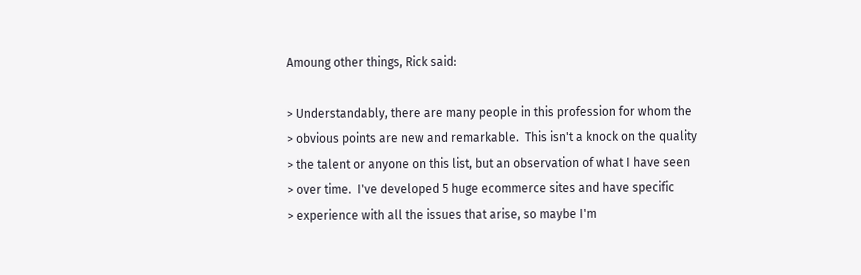Amoung other things, Rick said:

> Understandably, there are many people in this profession for whom the
> obvious points are new and remarkable.  This isn't a knock on the quality
> the talent or anyone on this list, but an observation of what I have seen
> over time.  I've developed 5 huge ecommerce sites and have specific
> experience with all the issues that arise, so maybe I'm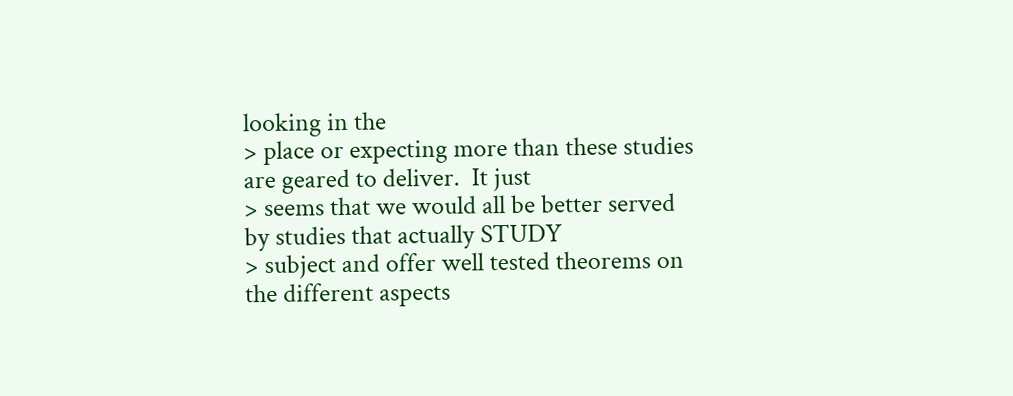looking in the
> place or expecting more than these studies are geared to deliver.  It just
> seems that we would all be better served by studies that actually STUDY
> subject and offer well tested theorems on the different aspects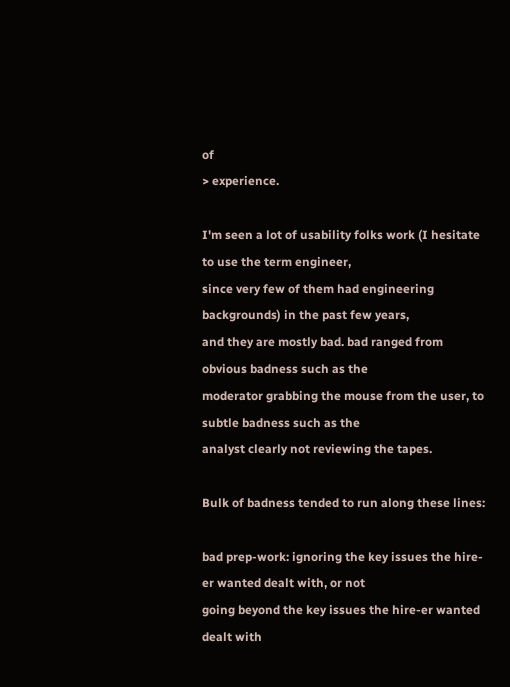of
> experience.

I'm seen a lot of usability folks work (I hesitate to use the term engineer,
since very few of them had engineering backgrounds) in the past few years,
and they are mostly bad. bad ranged from obvious badness such as the
moderator grabbing the mouse from the user, to subtle badness such as the
analyst clearly not reviewing the tapes.

Bulk of badness tended to run along these lines:

bad prep-work: ignoring the key issues the hire-er wanted dealt with, or not
going beyond the key issues the hire-er wanted dealt with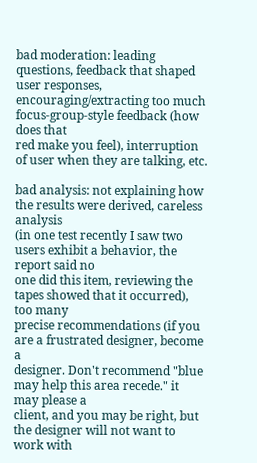bad moderation: leading questions, feedback that shaped user responses,
encouraging/extracting too much focus-group-style feedback (how does that
red make you feel), interruption of user when they are talking, etc.

bad analysis: not explaining how the results were derived, careless analysis
(in one test recently I saw two users exhibit a behavior, the report said no
one did this item, reviewing the tapes showed that it occurred), too many
precise recommendations (if you are a frustrated designer, become a
designer. Don't recommend "blue may help this area recede." it may please a
client, and you may be right, but the designer will not want to work with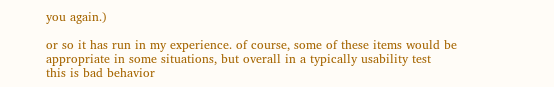you again.)

or so it has run in my experience. of course, some of these items would be
appropriate in some situations, but overall in a typically usability test
this is bad behavior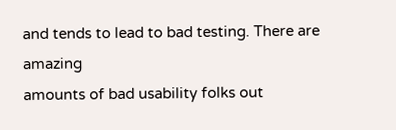and tends to lead to bad testing. There are amazing
amounts of bad usability folks out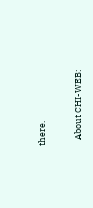there.

   About CHI-WEB: